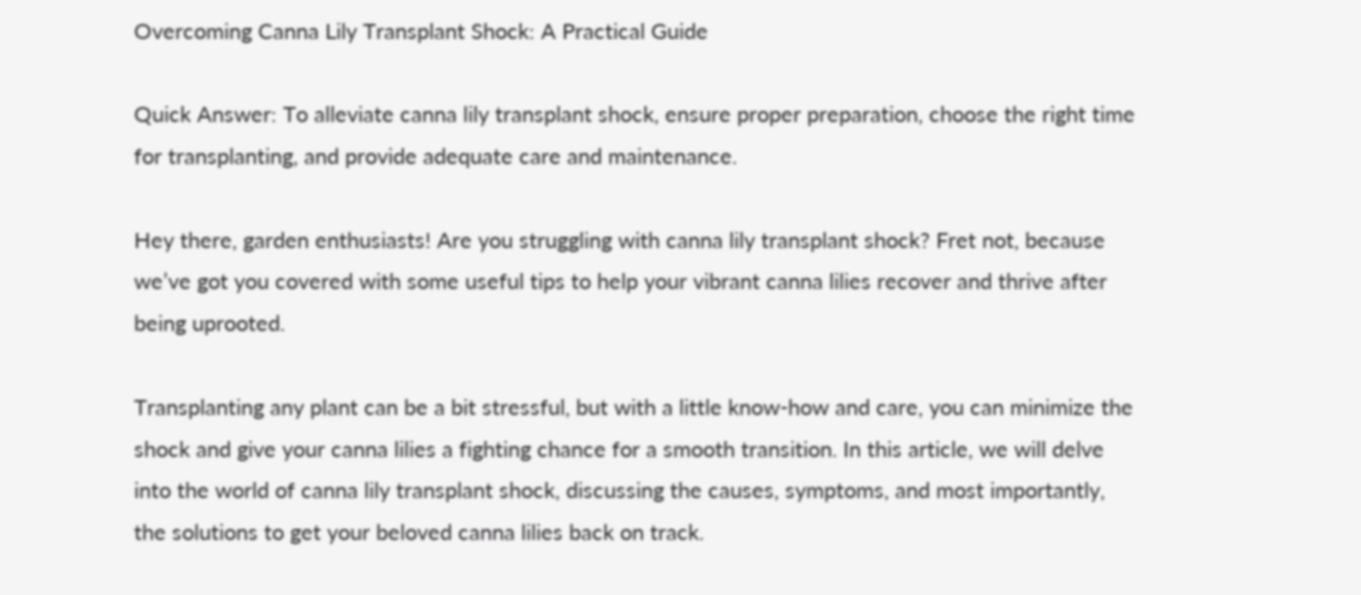Overcoming Canna Lily Transplant Shock: A Practical Guide

Quick Answer: To alleviate canna lily transplant shock, ensure proper preparation, choose the right time for transplanting, and provide adequate care and maintenance.

Hey there, garden enthusiasts! Are you struggling with canna lily transplant shock? Fret not, because we’ve got you covered with some useful tips to help your vibrant canna lilies recover and thrive after being uprooted.

Transplanting any plant can be a bit stressful, but with a little know-how and care, you can minimize the shock and give your canna lilies a fighting chance for a smooth transition. In this article, we will delve into the world of canna lily transplant shock, discussing the causes, symptoms, and most importantly, the solutions to get your beloved canna lilies back on track.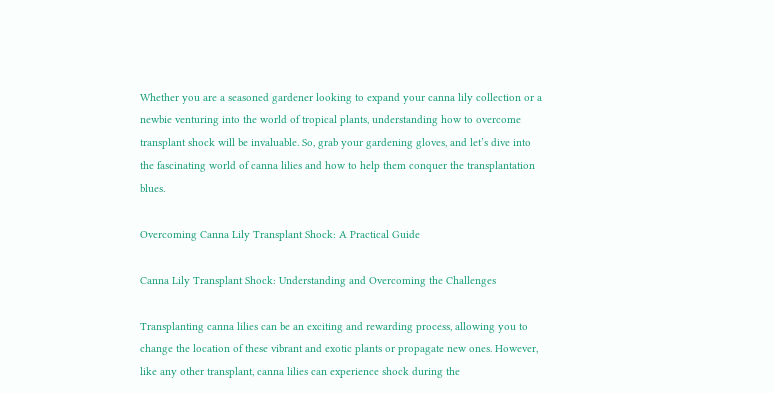Whether you are a seasoned gardener looking to expand your canna lily collection or a newbie venturing into the world of tropical plants, understanding how to overcome transplant shock will be invaluable. So, grab your gardening gloves, and let’s dive into the fascinating world of canna lilies and how to help them conquer the transplantation blues.

Overcoming Canna Lily Transplant Shock: A Practical Guide

Canna Lily Transplant Shock: Understanding and Overcoming the Challenges

Transplanting canna lilies can be an exciting and rewarding process, allowing you to change the location of these vibrant and exotic plants or propagate new ones. However, like any other transplant, canna lilies can experience shock during the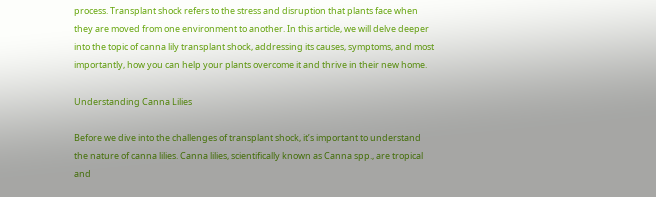process. Transplant shock refers to the stress and disruption that plants face when they are moved from one environment to another. In this article, we will delve deeper into the topic of canna lily transplant shock, addressing its causes, symptoms, and most importantly, how you can help your plants overcome it and thrive in their new home.

Understanding Canna Lilies

Before we dive into the challenges of transplant shock, it’s important to understand the nature of canna lilies. Canna lilies, scientifically known as Canna spp., are tropical and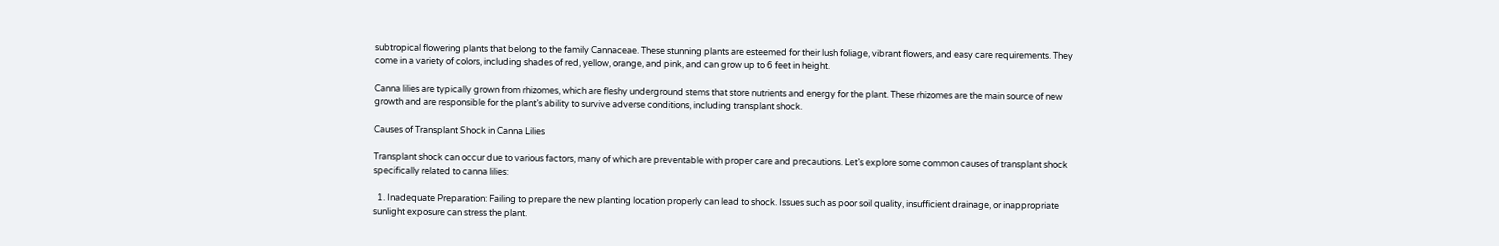subtropical flowering plants that belong to the family Cannaceae. These stunning plants are esteemed for their lush foliage, vibrant flowers, and easy care requirements. They come in a variety of colors, including shades of red, yellow, orange, and pink, and can grow up to 6 feet in height.

Canna lilies are typically grown from rhizomes, which are fleshy underground stems that store nutrients and energy for the plant. These rhizomes are the main source of new growth and are responsible for the plant’s ability to survive adverse conditions, including transplant shock.

Causes of Transplant Shock in Canna Lilies

Transplant shock can occur due to various factors, many of which are preventable with proper care and precautions. Let’s explore some common causes of transplant shock specifically related to canna lilies:

  1. Inadequate Preparation: Failing to prepare the new planting location properly can lead to shock. Issues such as poor soil quality, insufficient drainage, or inappropriate sunlight exposure can stress the plant.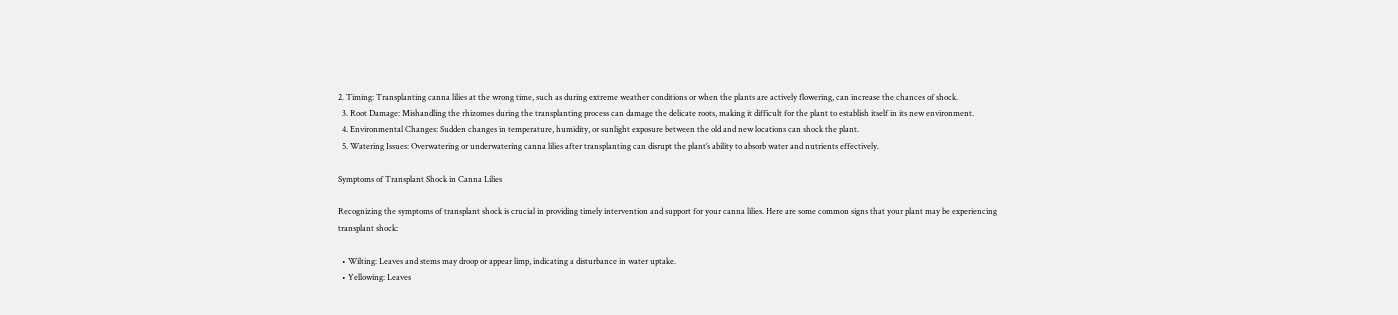2. Timing: Transplanting canna lilies at the wrong time, such as during extreme weather conditions or when the plants are actively flowering, can increase the chances of shock.
  3. Root Damage: Mishandling the rhizomes during the transplanting process can damage the delicate roots, making it difficult for the plant to establish itself in its new environment.
  4. Environmental Changes: Sudden changes in temperature, humidity, or sunlight exposure between the old and new locations can shock the plant.
  5. Watering Issues: Overwatering or underwatering canna lilies after transplanting can disrupt the plant’s ability to absorb water and nutrients effectively.

Symptoms of Transplant Shock in Canna Lilies

Recognizing the symptoms of transplant shock is crucial in providing timely intervention and support for your canna lilies. Here are some common signs that your plant may be experiencing transplant shock:

  • Wilting: Leaves and stems may droop or appear limp, indicating a disturbance in water uptake.
  • Yellowing: Leaves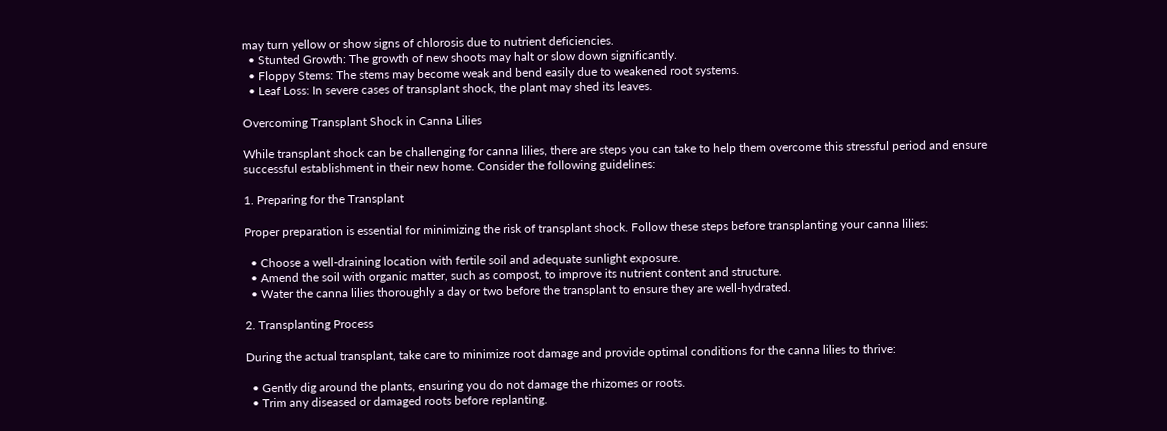may turn yellow or show signs of chlorosis due to nutrient deficiencies.
  • Stunted Growth: The growth of new shoots may halt or slow down significantly.
  • Floppy Stems: The stems may become weak and bend easily due to weakened root systems.
  • Leaf Loss: In severe cases of transplant shock, the plant may shed its leaves.

Overcoming Transplant Shock in Canna Lilies

While transplant shock can be challenging for canna lilies, there are steps you can take to help them overcome this stressful period and ensure successful establishment in their new home. Consider the following guidelines:

1. Preparing for the Transplant

Proper preparation is essential for minimizing the risk of transplant shock. Follow these steps before transplanting your canna lilies:

  • Choose a well-draining location with fertile soil and adequate sunlight exposure.
  • Amend the soil with organic matter, such as compost, to improve its nutrient content and structure.
  • Water the canna lilies thoroughly a day or two before the transplant to ensure they are well-hydrated.

2. Transplanting Process

During the actual transplant, take care to minimize root damage and provide optimal conditions for the canna lilies to thrive:

  • Gently dig around the plants, ensuring you do not damage the rhizomes or roots.
  • Trim any diseased or damaged roots before replanting.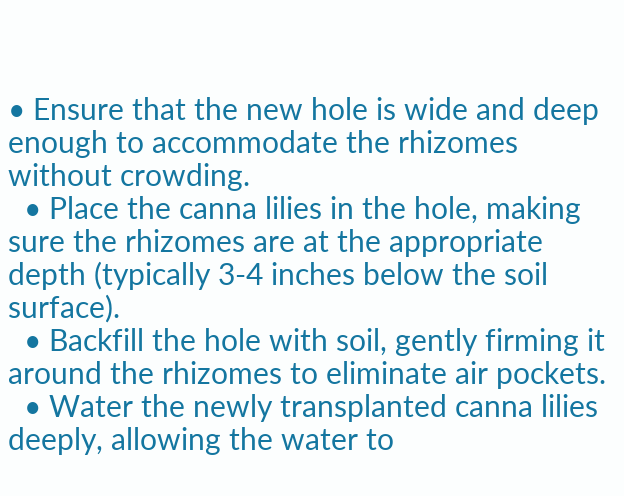• Ensure that the new hole is wide and deep enough to accommodate the rhizomes without crowding.
  • Place the canna lilies in the hole, making sure the rhizomes are at the appropriate depth (typically 3-4 inches below the soil surface).
  • Backfill the hole with soil, gently firming it around the rhizomes to eliminate air pockets.
  • Water the newly transplanted canna lilies deeply, allowing the water to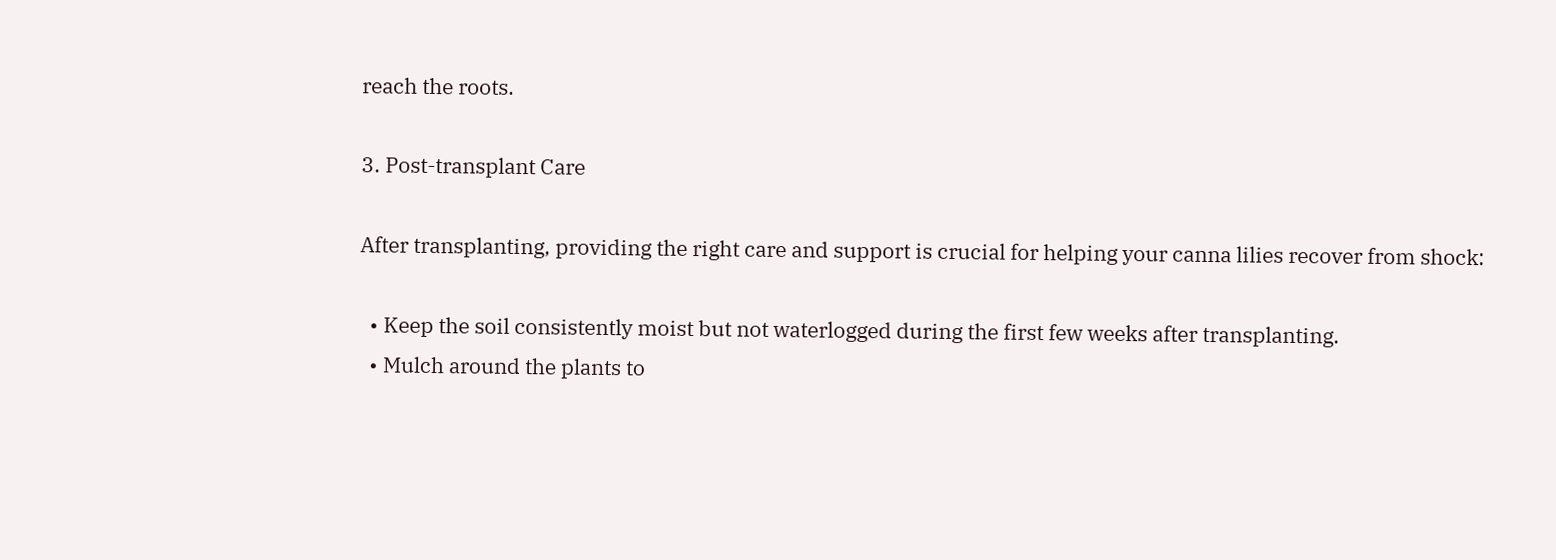reach the roots.

3. Post-transplant Care

After transplanting, providing the right care and support is crucial for helping your canna lilies recover from shock:

  • Keep the soil consistently moist but not waterlogged during the first few weeks after transplanting.
  • Mulch around the plants to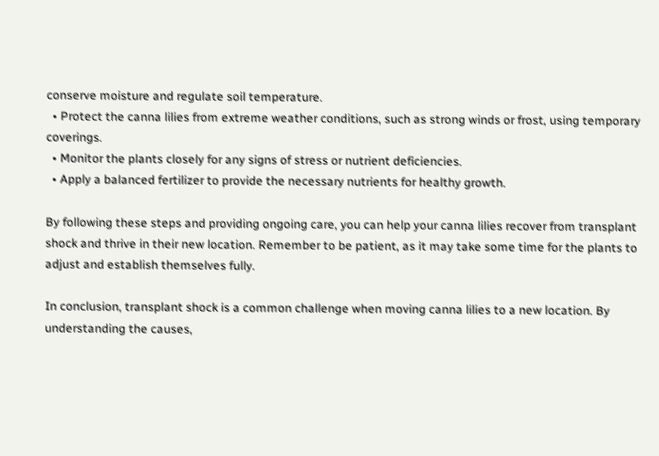conserve moisture and regulate soil temperature.
  • Protect the canna lilies from extreme weather conditions, such as strong winds or frost, using temporary coverings.
  • Monitor the plants closely for any signs of stress or nutrient deficiencies.
  • Apply a balanced fertilizer to provide the necessary nutrients for healthy growth.

By following these steps and providing ongoing care, you can help your canna lilies recover from transplant shock and thrive in their new location. Remember to be patient, as it may take some time for the plants to adjust and establish themselves fully.

In conclusion, transplant shock is a common challenge when moving canna lilies to a new location. By understanding the causes,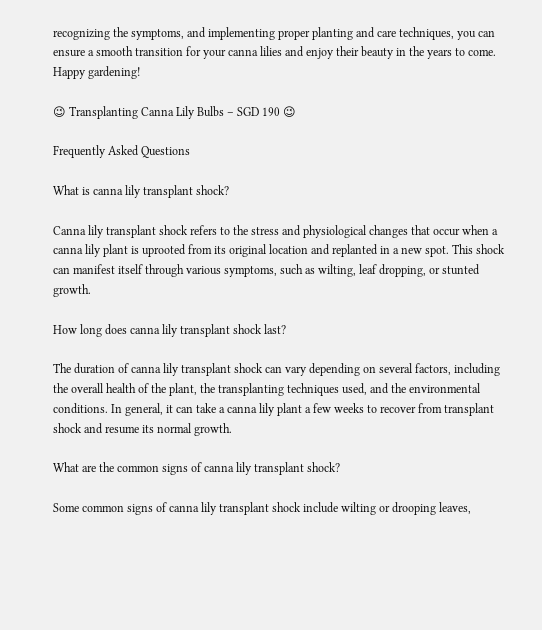recognizing the symptoms, and implementing proper planting and care techniques, you can ensure a smooth transition for your canna lilies and enjoy their beauty in the years to come. Happy gardening!

😉 Transplanting Canna Lily Bulbs – SGD 190 😉

Frequently Asked Questions

What is canna lily transplant shock?

Canna lily transplant shock refers to the stress and physiological changes that occur when a canna lily plant is uprooted from its original location and replanted in a new spot. This shock can manifest itself through various symptoms, such as wilting, leaf dropping, or stunted growth.

How long does canna lily transplant shock last?

The duration of canna lily transplant shock can vary depending on several factors, including the overall health of the plant, the transplanting techniques used, and the environmental conditions. In general, it can take a canna lily plant a few weeks to recover from transplant shock and resume its normal growth.

What are the common signs of canna lily transplant shock?

Some common signs of canna lily transplant shock include wilting or drooping leaves,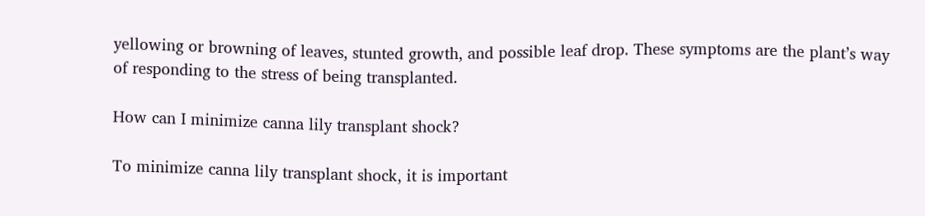yellowing or browning of leaves, stunted growth, and possible leaf drop. These symptoms are the plant’s way of responding to the stress of being transplanted.

How can I minimize canna lily transplant shock?

To minimize canna lily transplant shock, it is important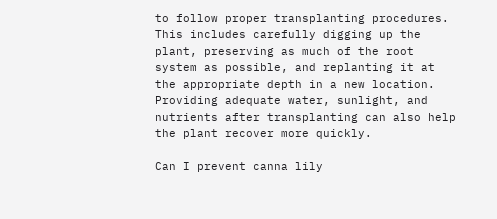to follow proper transplanting procedures. This includes carefully digging up the plant, preserving as much of the root system as possible, and replanting it at the appropriate depth in a new location. Providing adequate water, sunlight, and nutrients after transplanting can also help the plant recover more quickly.

Can I prevent canna lily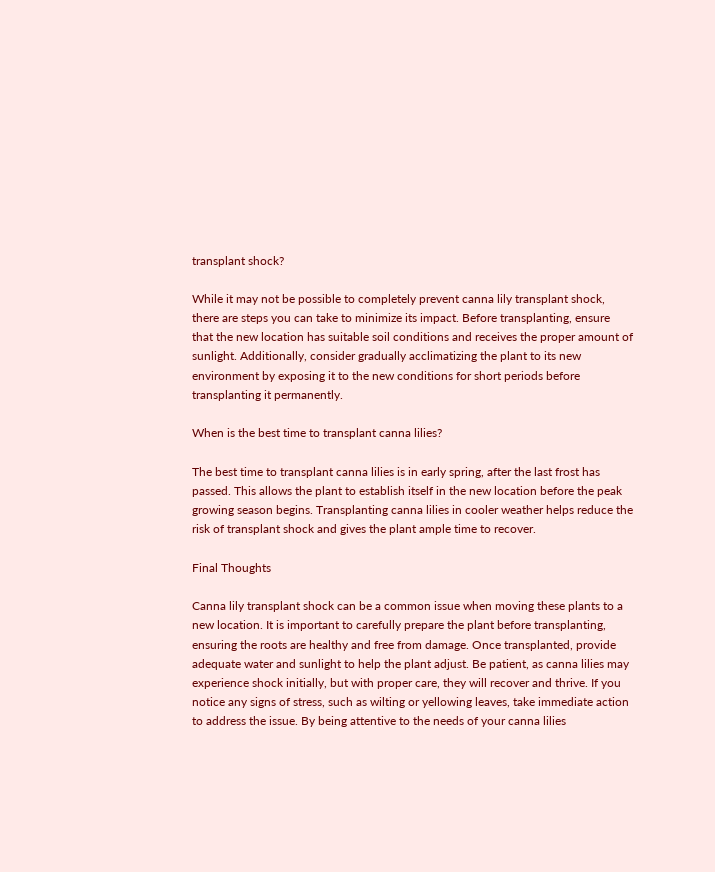transplant shock?

While it may not be possible to completely prevent canna lily transplant shock, there are steps you can take to minimize its impact. Before transplanting, ensure that the new location has suitable soil conditions and receives the proper amount of sunlight. Additionally, consider gradually acclimatizing the plant to its new environment by exposing it to the new conditions for short periods before transplanting it permanently.

When is the best time to transplant canna lilies?

The best time to transplant canna lilies is in early spring, after the last frost has passed. This allows the plant to establish itself in the new location before the peak growing season begins. Transplanting canna lilies in cooler weather helps reduce the risk of transplant shock and gives the plant ample time to recover.

Final Thoughts

Canna lily transplant shock can be a common issue when moving these plants to a new location. It is important to carefully prepare the plant before transplanting, ensuring the roots are healthy and free from damage. Once transplanted, provide adequate water and sunlight to help the plant adjust. Be patient, as canna lilies may experience shock initially, but with proper care, they will recover and thrive. If you notice any signs of stress, such as wilting or yellowing leaves, take immediate action to address the issue. By being attentive to the needs of your canna lilies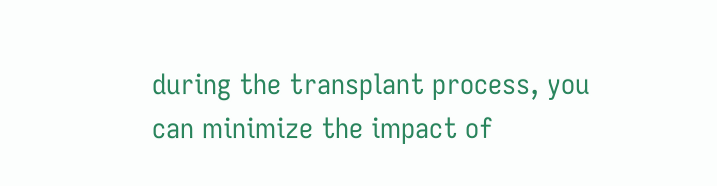during the transplant process, you can minimize the impact of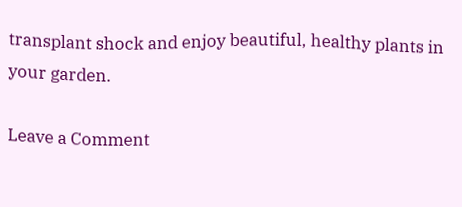transplant shock and enjoy beautiful, healthy plants in your garden.

Leave a Comment